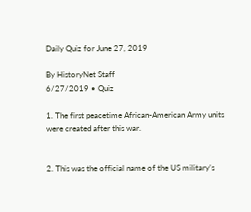Daily Quiz for June 27, 2019

By HistoryNet Staff
6/27/2019 • Quiz

1. The first peacetime African-American Army units were created after this war.


2. This was the official name of the US military’s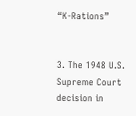“K-Rations”


3. The 1948 U.S. Supreme Court decision in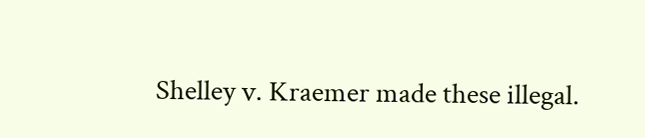Shelley v. Kraemer made these illegal.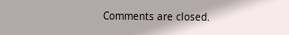Comments are closed.